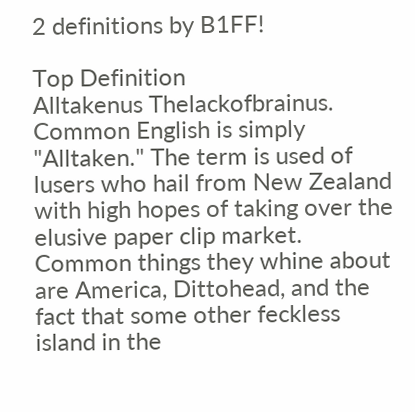2 definitions by B1FF!

Top Definition
Alltakenus Thelackofbrainus. Common English is simply "Alltaken." The term is used of lusers who hail from New Zealand with high hopes of taking over the elusive paper clip market. Common things they whine about are America, Dittohead, and the fact that some other feckless island in the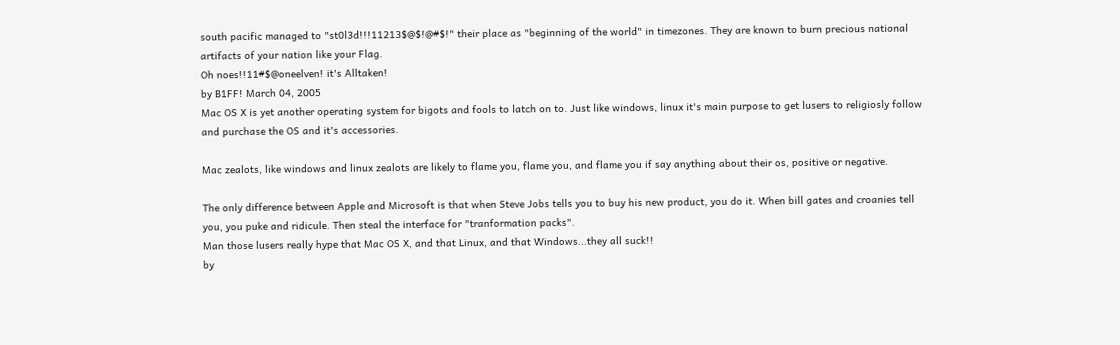south pacific managed to "st0l3d!!!11213$@$!@#$!" their place as "beginning of the world" in timezones. They are known to burn precious national artifacts of your nation like your Flag.
Oh noes!!11#$@oneelven! it's Alltaken!
by B1FF! March 04, 2005
Mac OS X is yet another operating system for bigots and fools to latch on to. Just like windows, linux it's main purpose to get lusers to religiosly follow and purchase the OS and it's accessories.

Mac zealots, like windows and linux zealots are likely to flame you, flame you, and flame you if say anything about their os, positive or negative.

The only difference between Apple and Microsoft is that when Steve Jobs tells you to buy his new product, you do it. When bill gates and croanies tell you, you puke and ridicule. Then steal the interface for "tranformation packs".
Man those lusers really hype that Mac OS X, and that Linux, and that Windows...they all suck!!
by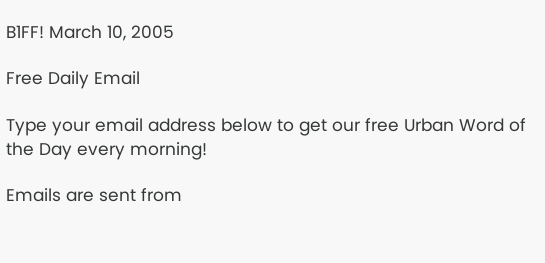B1FF! March 10, 2005

Free Daily Email

Type your email address below to get our free Urban Word of the Day every morning!

Emails are sent from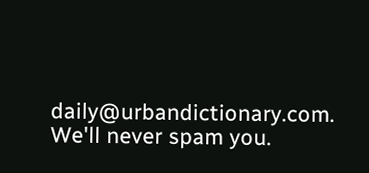daily@urbandictionary.com. We'll never spam you.